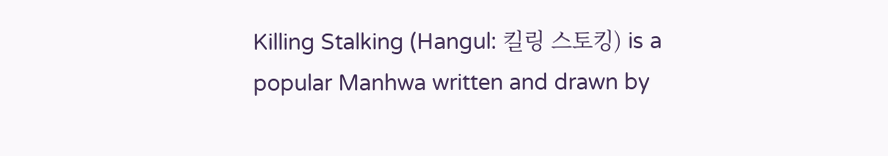Killing Stalking (Hangul: 킬링 스토킹) is a popular Manhwa written and drawn by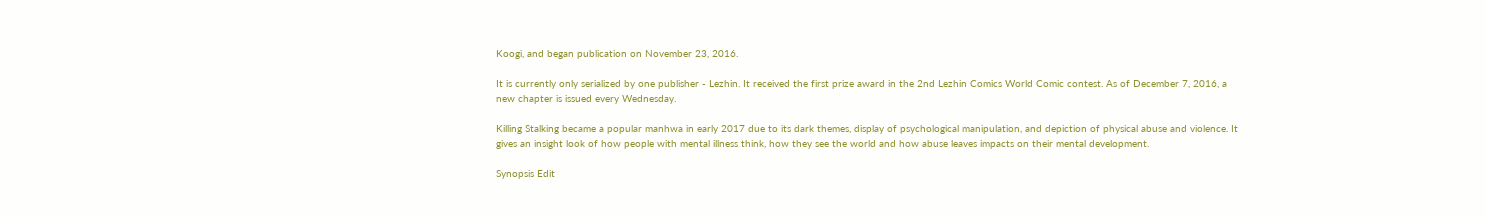Koogi, and began publication on November 23, 2016.

It is currently only serialized by one publisher - Lezhin. It received the first prize award in the 2nd Lezhin Comics World Comic contest. As of December 7, 2016, a new chapter is issued every Wednesday.

Killing Stalking became a popular manhwa in early 2017 due to its dark themes, display of psychological manipulation, and depiction of physical abuse and violence. It gives an insight look of how people with mental illness think, how they see the world and how abuse leaves impacts on their mental development.

Synopsis Edit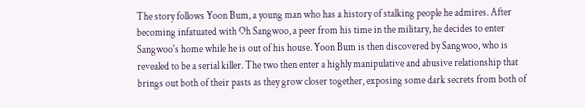The story follows Yoon Bum, a young man who has a history of stalking people he admires. After becoming infatuated with Oh Sangwoo, a peer from his time in the military, he decides to enter Sangwoo's home while he is out of his house. Yoon Bum is then discovered by Sangwoo, who is revealed to be a serial killer. The two then enter a highly manipulative and abusive relationship that brings out both of their pasts as they grow closer together, exposing some dark secrets from both of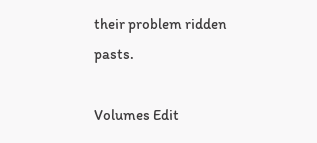their problem ridden pasts.

Volumes Edit